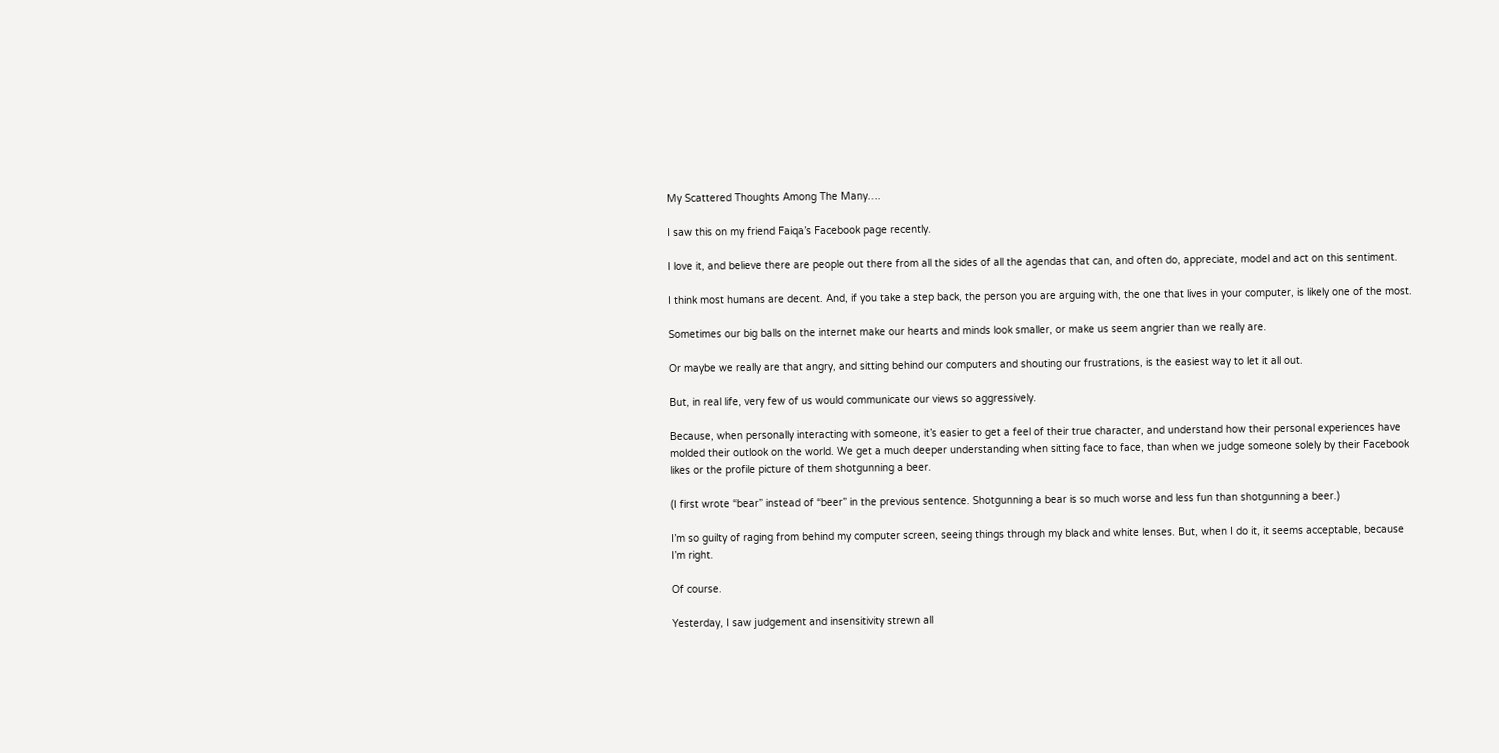My Scattered Thoughts Among The Many….

I saw this on my friend Faiqa’s Facebook page recently.

I love it, and believe there are people out there from all the sides of all the agendas that can, and often do, appreciate, model and act on this sentiment.

I think most humans are decent. And, if you take a step back, the person you are arguing with, the one that lives in your computer, is likely one of the most.

Sometimes our big balls on the internet make our hearts and minds look smaller, or make us seem angrier than we really are.

Or maybe we really are that angry, and sitting behind our computers and shouting our frustrations, is the easiest way to let it all out.

But, in real life, very few of us would communicate our views so aggressively.

Because, when personally interacting with someone, it’s easier to get a feel of their true character, and understand how their personal experiences have molded their outlook on the world. We get a much deeper understanding when sitting face to face, than when we judge someone solely by their Facebook likes or the profile picture of them shotgunning a beer.

(I first wrote “bear” instead of “beer” in the previous sentence. Shotgunning a bear is so much worse and less fun than shotgunning a beer.)

I’m so guilty of raging from behind my computer screen, seeing things through my black and white lenses. But, when I do it, it seems acceptable, because I’m right.

Of course.

Yesterday, I saw judgement and insensitivity strewn all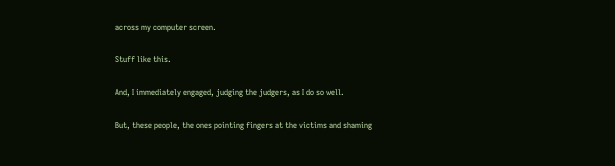across my computer screen.

Stuff like this.

And, I immediately engaged, judging the judgers, as I do so well.

But, these people, the ones pointing fingers at the victims and shaming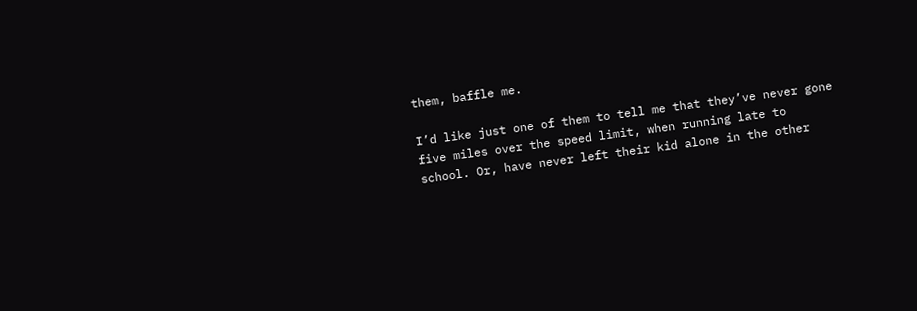them, baffle me.

I’d like just one of them to tell me that they’ve never gone five miles over the speed limit, when running late to school. Or, have never left their kid alone in the other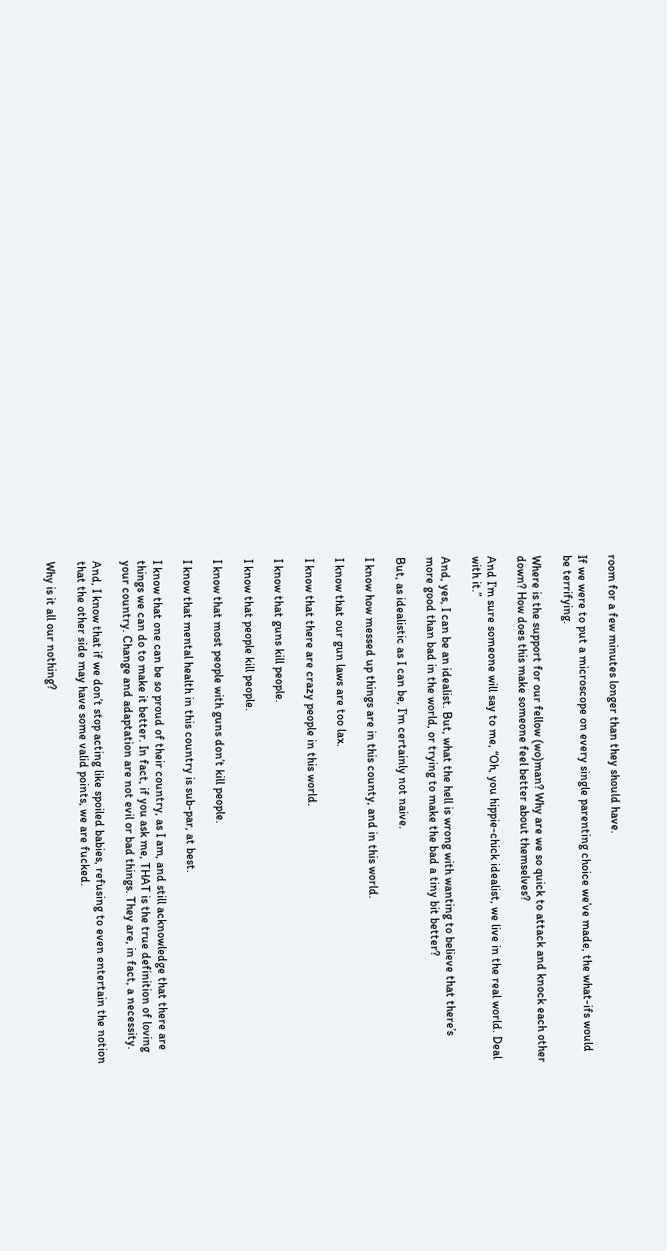room for a few minutes longer than they should have.

If we were to put a microscope on every single parenting choice we’ve made, the what-ifs would be terrifying.

Where is the support for our fellow (wo)man? Why are we so quick to attack and knock each other down? How does this make someone feel better about themselves?

And I’m sure someone will say to me, “Oh, you hippie-chick idealist, we live in the real world. Deal with it.”

And, yes, I can be an idealist. But, what the hell is wrong with wanting to believe that there’s more good than bad in the world, or trying to make the bad a tiny bit better?

But, as idealistic as I can be, I’m certainly not naive.

I know how messed up things are in this county, and in this world.

I know that our gun laws are too lax.

I know that there are crazy people in this world.

I know that guns kill people.

I know that people kill people.

I know that most people with guns don’t kill people.

I know that mental health in this country is sub-par, at best.

I know that one can be so proud of their country, as I am, and still acknowledge that there are things we can do to make it better. In fact, if you ask me, THAT is the true definition of loving your country. Change and adaptation are not evil or bad things. They are, in fact, a necessity.

And, I know that if we don’t stop acting like spoiled babies, refusing to even entertain the notion that the other side may have some valid points, we are fucked.

Why is it all our nothing?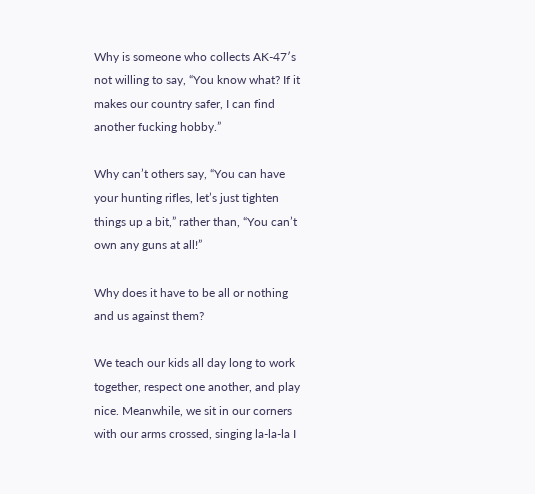Why is someone who collects AK-47′s not willing to say, “You know what? If it makes our country safer, I can find another fucking hobby.”

Why can’t others say, “You can have your hunting rifles, let’s just tighten things up a bit,” rather than, “You can’t own any guns at all!”

Why does it have to be all or nothing and us against them?

We teach our kids all day long to work together, respect one another, and play nice. Meanwhile, we sit in our corners with our arms crossed, singing la-la-la I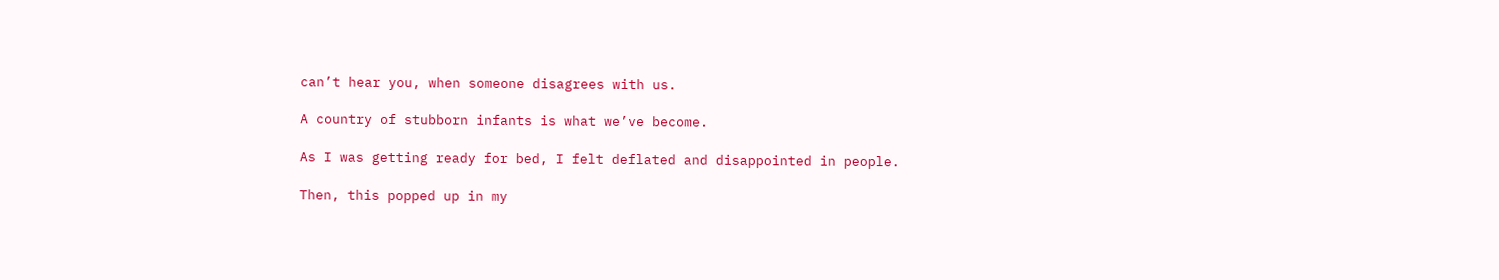can’t hear you, when someone disagrees with us.

A country of stubborn infants is what we’ve become.

As I was getting ready for bed, I felt deflated and disappointed in people.

Then, this popped up in my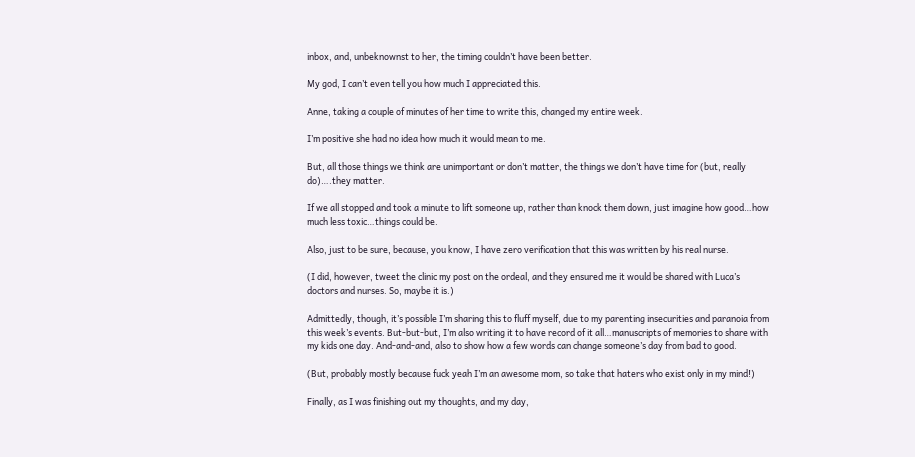inbox, and, unbeknownst to her, the timing couldn’t have been better.

My god, I can’t even tell you how much I appreciated this.

Anne, taking a couple of minutes of her time to write this, changed my entire week.

I’m positive she had no idea how much it would mean to me.

But, all those things we think are unimportant or don’t matter, the things we don’t have time for (but, really do)….they matter.

If we all stopped and took a minute to lift someone up, rather than knock them down, just imagine how good…how much less toxic…things could be.

Also, just to be sure, because, you know, I have zero verification that this was written by his real nurse.

(I did, however, tweet the clinic my post on the ordeal, and they ensured me it would be shared with Luca’s doctors and nurses. So, maybe it is.)

Admittedly, though, it’s possible I’m sharing this to fluff myself, due to my parenting insecurities and paranoia from this week’s events. But-but-but, I’m also writing it to have record of it all…manuscripts of memories to share with my kids one day. And-and-and, also to show how a few words can change someone’s day from bad to good.

(But, probably mostly because fuck yeah I’m an awesome mom, so take that haters who exist only in my mind!)

Finally, as I was finishing out my thoughts, and my day,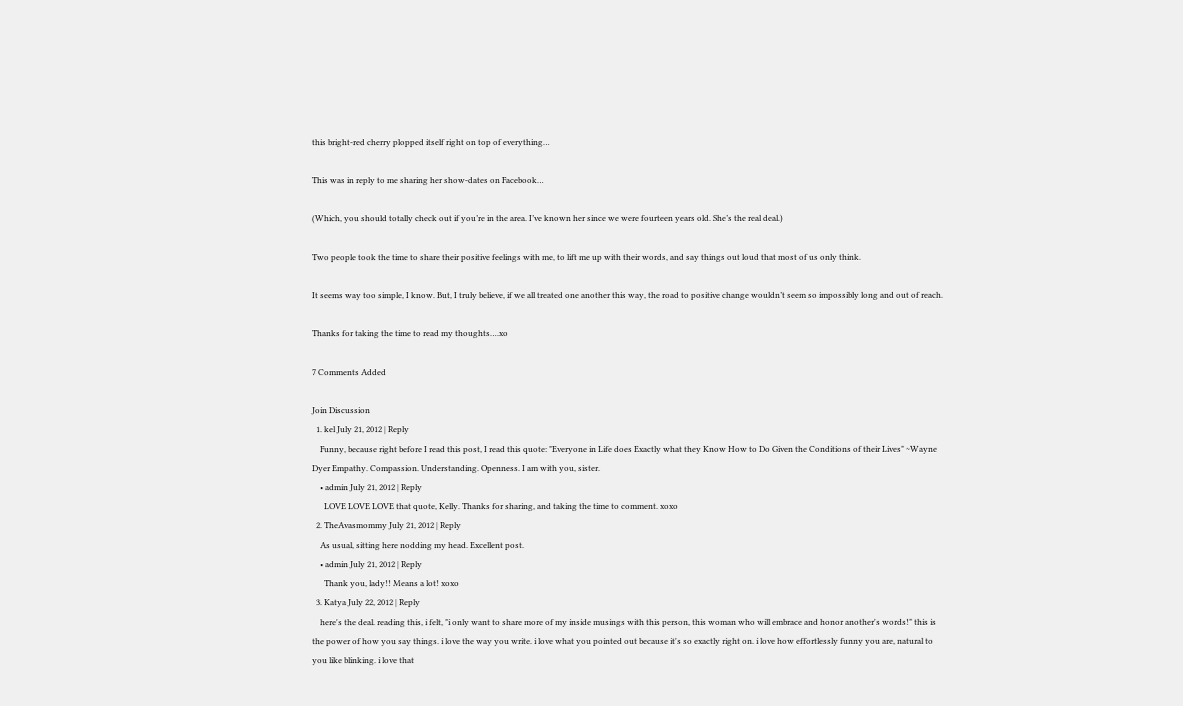this bright-red cherry plopped itself right on top of everything…

This was in reply to me sharing her show-dates on Facebook…

(Which, you should totally check out if you’re in the area. I’ve known her since we were fourteen years old. She’s the real deal.)

Two people took the time to share their positive feelings with me, to lift me up with their words, and say things out loud that most of us only think.

It seems way too simple, I know. But, I truly believe, if we all treated one another this way, the road to positive change wouldn’t seem so impossibly long and out of reach.

Thanks for taking the time to read my thoughts….xo

7 Comments Added

Join Discussion
  1. kel July 21, 2012 | Reply
    Funny, because right before I read this post, I read this quote: "Everyone in Life does Exactly what they Know How to Do Given the Conditions of their Lives" ~Wayne Dyer Empathy. Compassion. Understanding. Openness. I am with you, sister.
    • admin July 21, 2012 | Reply
      LOVE LOVE LOVE that quote, Kelly. Thanks for sharing, and taking the time to comment. xoxo
  2. TheAvasmommy July 21, 2012 | Reply
    As usual, sitting here nodding my head. Excellent post.
    • admin July 21, 2012 | Reply
      Thank you, lady!! Means a lot! xoxo
  3. Katya July 22, 2012 | Reply
    here's the deal. reading this, i felt, "i only want to share more of my inside musings with this person, this woman who will embrace and honor another's words!" this is the power of how you say things. i love the way you write. i love what you pointed out because it's so exactly right on. i love how effortlessly funny you are, natural to you like blinking. i love that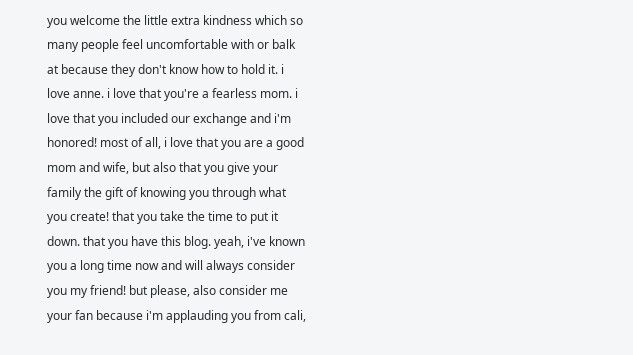you welcome the little extra kindness which so many people feel uncomfortable with or balk at because they don't know how to hold it. i love anne. i love that you're a fearless mom. i love that you included our exchange and i'm honored! most of all, i love that you are a good mom and wife, but also that you give your family the gift of knowing you through what you create! that you take the time to put it down. that you have this blog. yeah, i've known you a long time now and will always consider you my friend! but please, also consider me your fan because i'm applauding you from cali,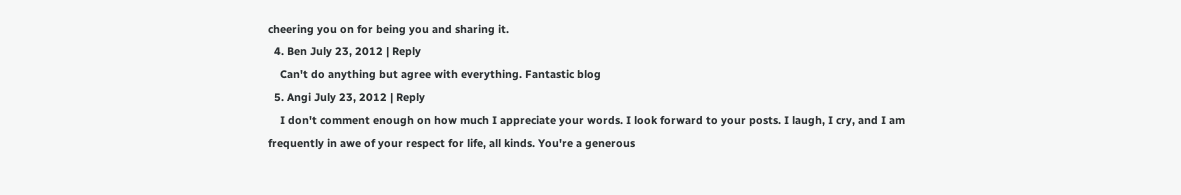cheering you on for being you and sharing it.
  4. Ben July 23, 2012 | Reply
    Can't do anything but agree with everything. Fantastic blog
  5. Angi July 23, 2012 | Reply
    I don't comment enough on how much I appreciate your words. I look forward to your posts. I laugh, I cry, and I am frequently in awe of your respect for life, all kinds. You're a generous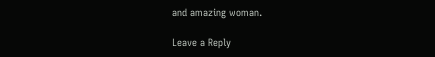and amazing woman.

Leave a Reply